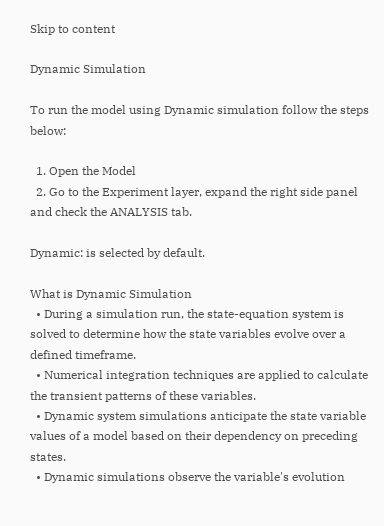Skip to content

Dynamic Simulation

To run the model using Dynamic simulation follow the steps below:

  1. Open the Model
  2. Go to the Experiment layer, expand the right side panel and check the ANALYSIS tab.

Dynamic: is selected by default.

What is Dynamic Simulation
  • During a simulation run, the state-equation system is solved to determine how the state variables evolve over a defined timeframe.
  • Numerical integration techniques are applied to calculate the transient patterns of these variables.
  • Dynamic system simulations anticipate the state variable values of a model based on their dependency on preceding states.
  • Dynamic simulations observe the variable's evolution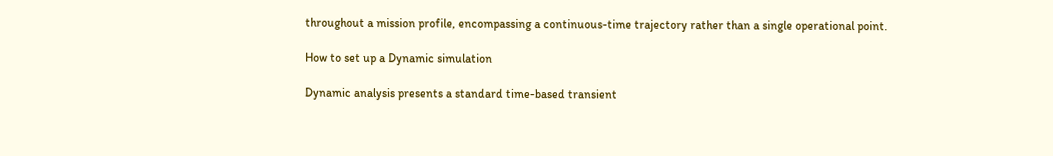throughout a mission profile, encompassing a continuous-time trajectory rather than a single operational point.

How to set up a Dynamic simulation

Dynamic analysis presents a standard time-based transient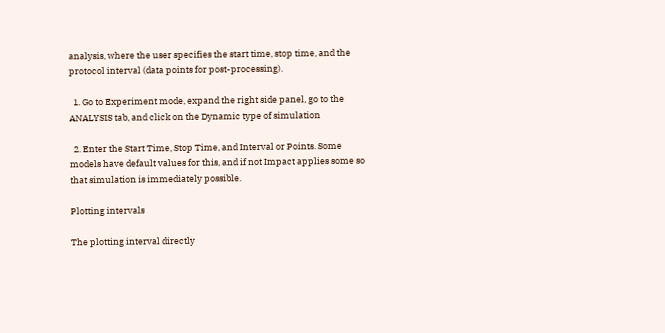analysis, where the user specifies the start time, stop time, and the protocol interval (data points for post-processing).

  1. Go to Experiment mode, expand the right side panel, go to the ANALYSIS tab, and click on the Dynamic type of simulation

  2. Enter the Start Time, Stop Time, and Interval or Points. Some models have default values for this, and if not Impact applies some so that simulation is immediately possible.

Plotting intervals

The plotting interval directly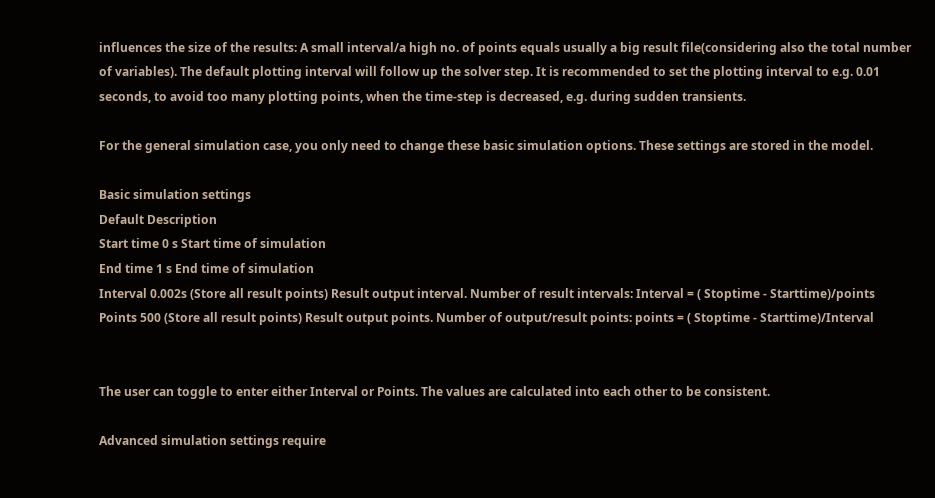influences the size of the results: A small interval/a high no. of points equals usually a big result file(considering also the total number of variables). The default plotting interval will follow up the solver step. It is recommended to set the plotting interval to e.g. 0.01 seconds, to avoid too many plotting points, when the time-step is decreased, e.g. during sudden transients.

For the general simulation case, you only need to change these basic simulation options. These settings are stored in the model.

Basic simulation settings
Default Description
Start time 0 s Start time of simulation
End time 1 s End time of simulation
Interval 0.002s (Store all result points) Result output interval. Number of result intervals: Interval = ( Stoptime - Starttime)/points
Points 500 (Store all result points) Result output points. Number of output/result points: points = ( Stoptime - Starttime)/Interval


The user can toggle to enter either Interval or Points. The values are calculated into each other to be consistent.

Advanced simulation settings require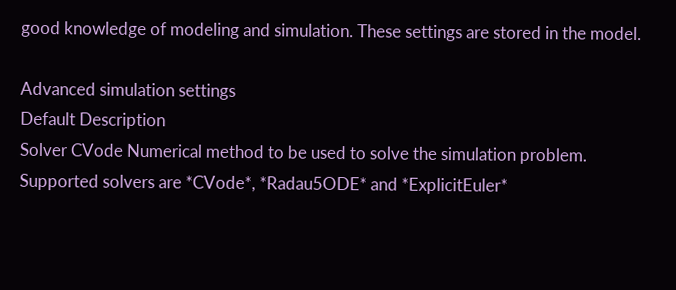good knowledge of modeling and simulation. These settings are stored in the model.

Advanced simulation settings
Default Description
Solver CVode Numerical method to be used to solve the simulation problem. Supported solvers are *CVode*, *Radau5ODE* and *ExplicitEuler*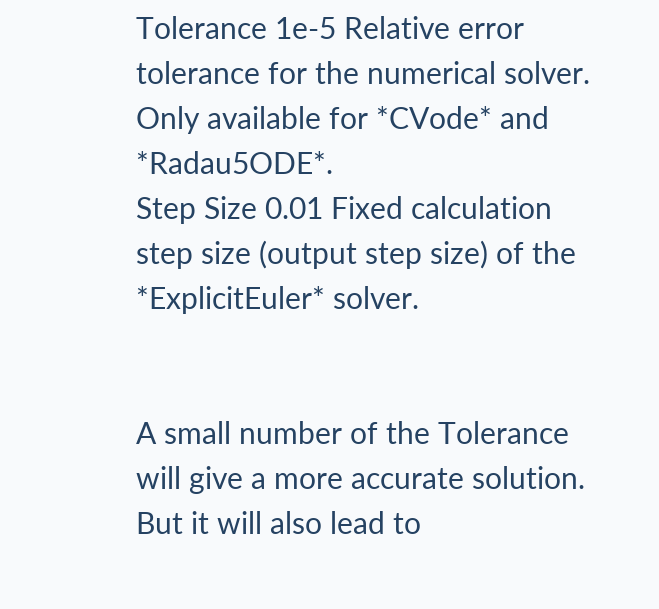Tolerance 1e-5 Relative error tolerance for the numerical solver. Only available for *CVode* and *Radau5ODE*.
Step Size 0.01 Fixed calculation step size (output step size) of the *ExplicitEuler* solver.


A small number of the Tolerance will give a more accurate solution. But it will also lead to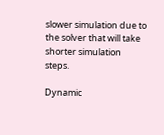slower simulation due to the solver that will take shorter simulation steps.

Dynamic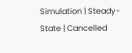Simulation | Steady-State | Cancelled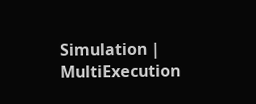Simulation | MultiExecution